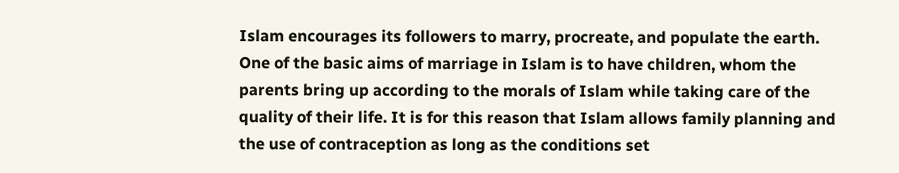Islam encourages its followers to marry, procreate, and populate the earth. One of the basic aims of marriage in Islam is to have children, whom the parents bring up according to the morals of Islam while taking care of the quality of their life. It is for this reason that Islam allows family planning and the use of contraception as long as the conditions set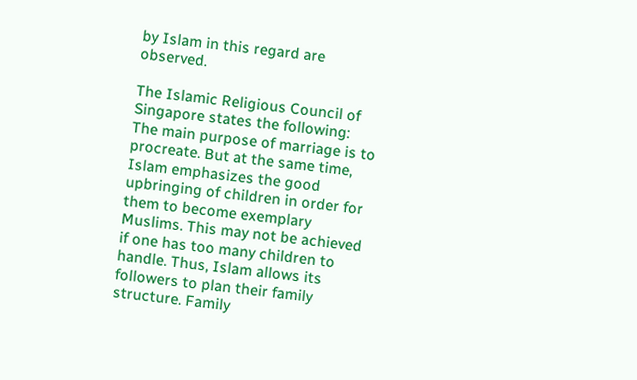by Islam in this regard are observed.

The Islamic Religious Council of Singapore states the following: The main purpose of marriage is to procreate. But at the same time, Islam emphasizes the good upbringing of children in order for them to become exemplary Muslims. This may not be achieved if one has too many children to handle. Thus, Islam allows its followers to plan their family structure. Family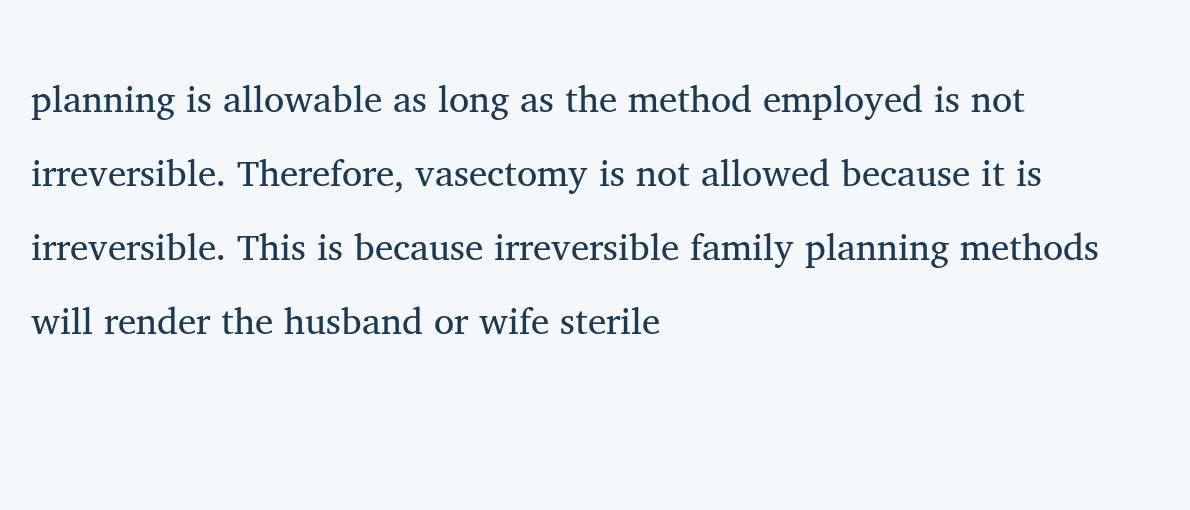planning is allowable as long as the method employed is not irreversible. Therefore, vasectomy is not allowed because it is irreversible. This is because irreversible family planning methods will render the husband or wife sterile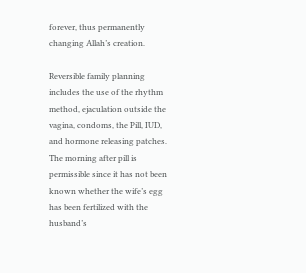forever, thus permanently changing Allah’s creation.

Reversible family planning includes the use of the rhythm method, ejaculation outside the vagina, condoms, the Pill, IUD, and hormone releasing patches. The morning after pill is permissible since it has not been known whether the wife’s egg has been fertilized with the husband’s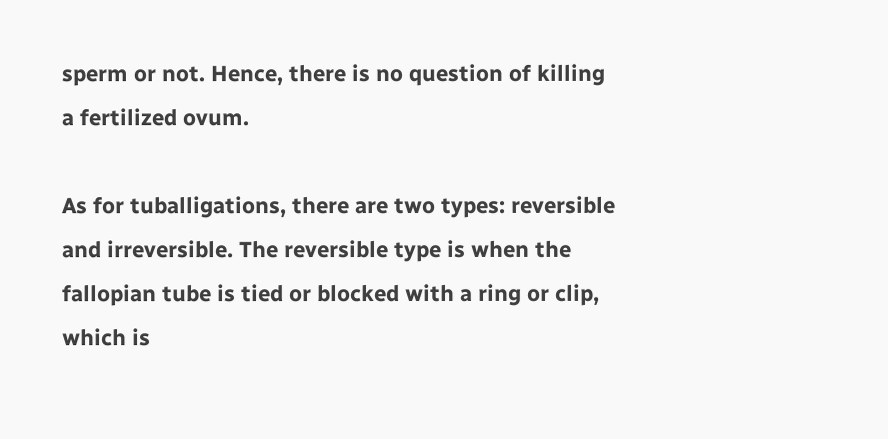sperm or not. Hence, there is no question of killing a fertilized ovum.

As for tuballigations, there are two types: reversible and irreversible. The reversible type is when the fallopian tube is tied or blocked with a ring or clip, which is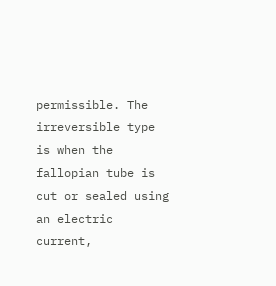permissible. The irreversible type is when the fallopian tube is cut or sealed using an electric current,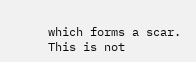which forms a scar. This is not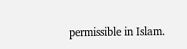permissible in Islam.